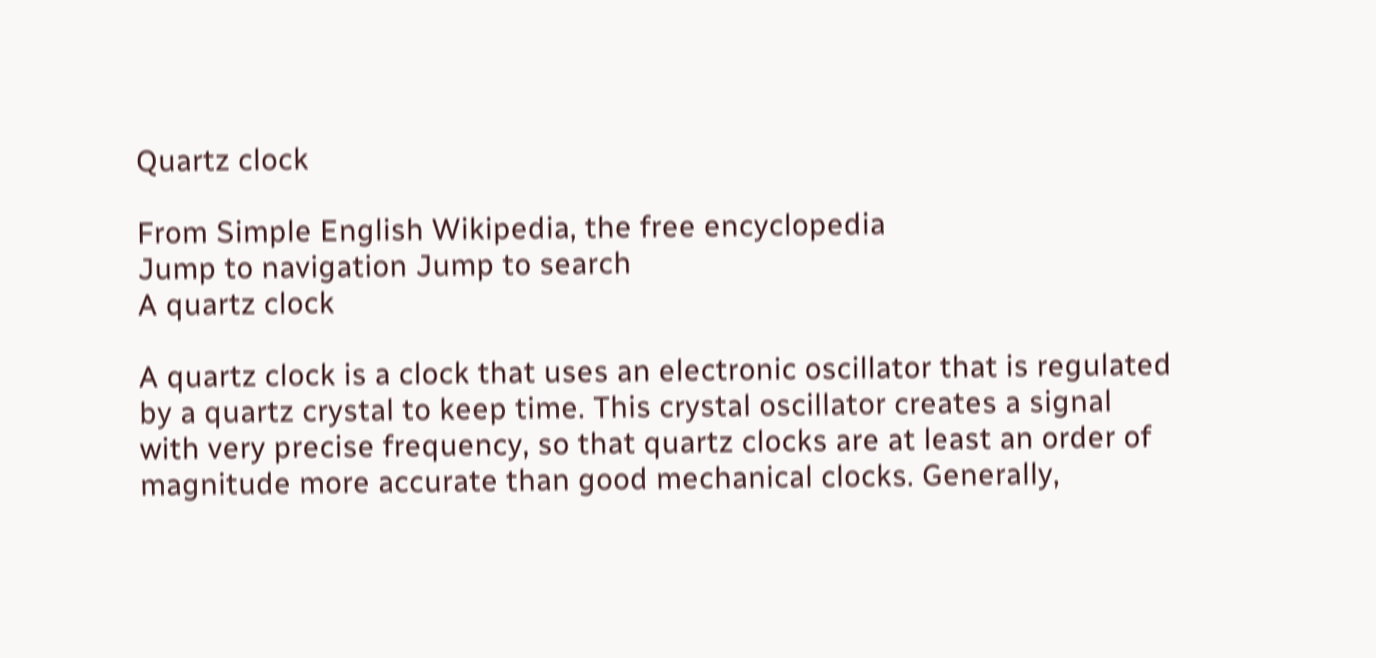Quartz clock

From Simple English Wikipedia, the free encyclopedia
Jump to navigation Jump to search
A quartz clock

A quartz clock is a clock that uses an electronic oscillator that is regulated by a quartz crystal to keep time. This crystal oscillator creates a signal with very precise frequency, so that quartz clocks are at least an order of magnitude more accurate than good mechanical clocks. Generally,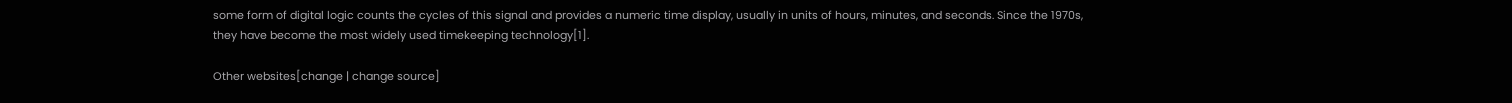some form of digital logic counts the cycles of this signal and provides a numeric time display, usually in units of hours, minutes, and seconds. Since the 1970s, they have become the most widely used timekeeping technology[1].

Other websites[change | change source]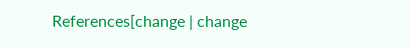References[change | change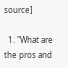source]

  1. "What are the pros and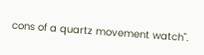cons of a quartz movement watch".